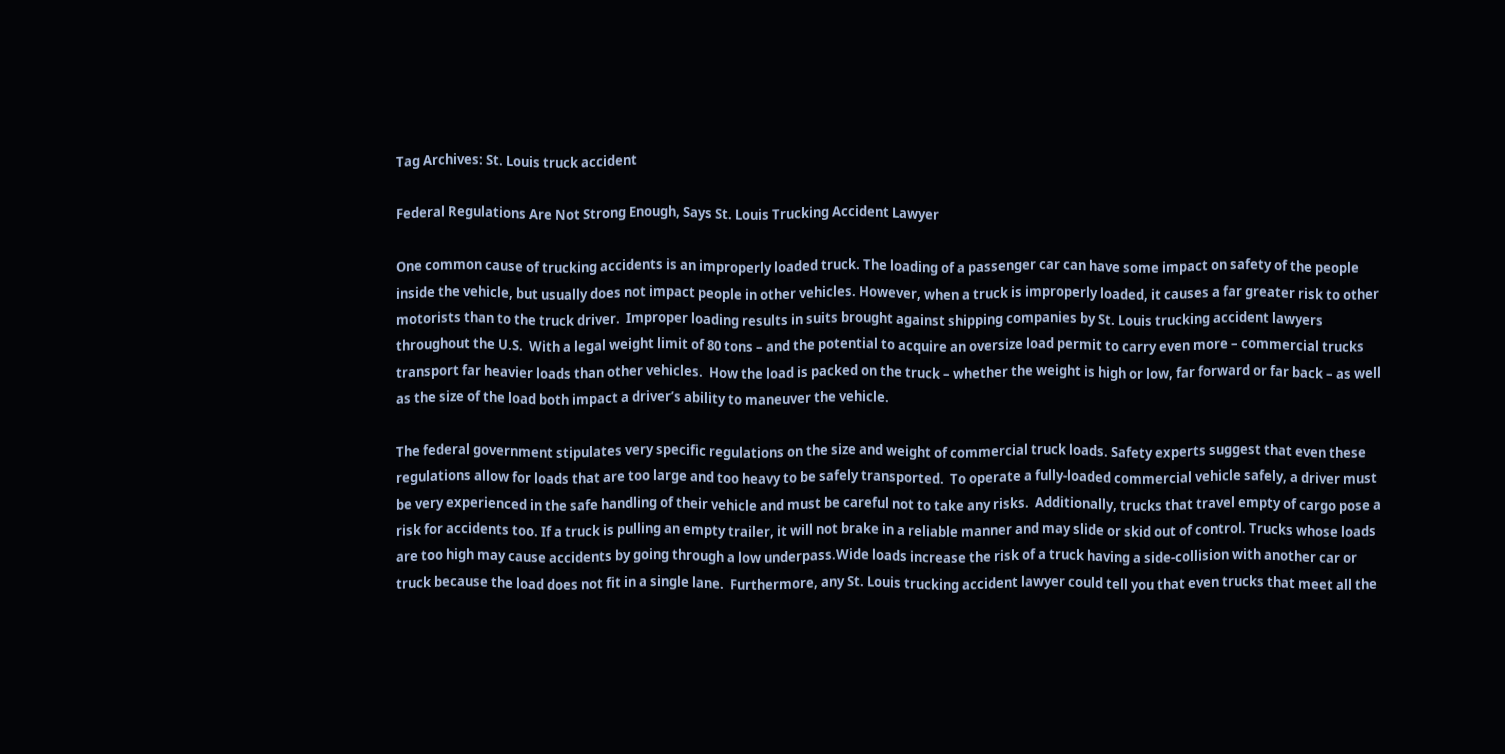Tag Archives: St. Louis truck accident

Federal Regulations Are Not Strong Enough, Says St. Louis Trucking Accident Lawyer

One common cause of trucking accidents is an improperly loaded truck. The loading of a passenger car can have some impact on safety of the people inside the vehicle, but usually does not impact people in other vehicles. However, when a truck is improperly loaded, it causes a far greater risk to other motorists than to the truck driver.  Improper loading results in suits brought against shipping companies by St. Louis trucking accident lawyers throughout the U.S.  With a legal weight limit of 80 tons – and the potential to acquire an oversize load permit to carry even more – commercial trucks transport far heavier loads than other vehicles.  How the load is packed on the truck – whether the weight is high or low, far forward or far back – as well as the size of the load both impact a driver’s ability to maneuver the vehicle.

The federal government stipulates very specific regulations on the size and weight of commercial truck loads. Safety experts suggest that even these regulations allow for loads that are too large and too heavy to be safely transported.  To operate a fully-loaded commercial vehicle safely, a driver must be very experienced in the safe handling of their vehicle and must be careful not to take any risks.  Additionally, trucks that travel empty of cargo pose a risk for accidents too. If a truck is pulling an empty trailer, it will not brake in a reliable manner and may slide or skid out of control. Trucks whose loads are too high may cause accidents by going through a low underpass.Wide loads increase the risk of a truck having a side-collision with another car or truck because the load does not fit in a single lane.  Furthermore, any St. Louis trucking accident lawyer could tell you that even trucks that meet all the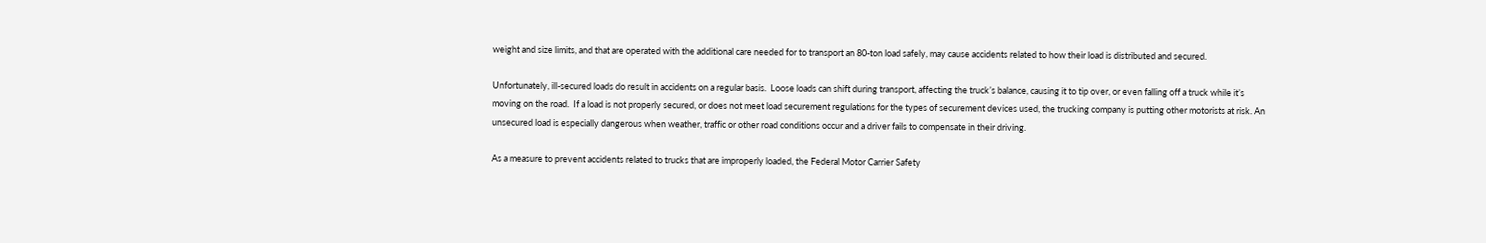weight and size limits, and that are operated with the additional care needed for to transport an 80-ton load safely, may cause accidents related to how their load is distributed and secured.

Unfortunately, ill-secured loads do result in accidents on a regular basis.  Loose loads can shift during transport, affecting the truck’s balance, causing it to tip over, or even falling off a truck while it’s moving on the road.  If a load is not properly secured, or does not meet load securement regulations for the types of securement devices used, the trucking company is putting other motorists at risk. An unsecured load is especially dangerous when weather, traffic or other road conditions occur and a driver fails to compensate in their driving.

As a measure to prevent accidents related to trucks that are improperly loaded, the Federal Motor Carrier Safety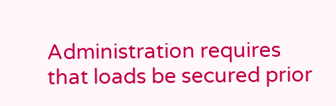Administration requires that loads be secured prior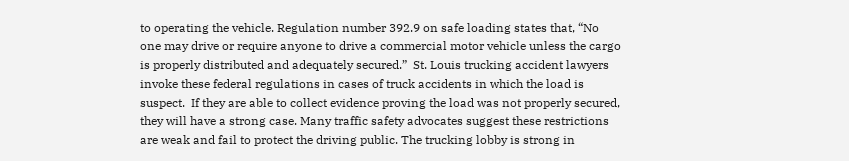to operating the vehicle. Regulation number 392.9 on safe loading states that, “No one may drive or require anyone to drive a commercial motor vehicle unless the cargo is properly distributed and adequately secured.”  St. Louis trucking accident lawyers invoke these federal regulations in cases of truck accidents in which the load is suspect.  If they are able to collect evidence proving the load was not properly secured, they will have a strong case. Many traffic safety advocates suggest these restrictions are weak and fail to protect the driving public. The trucking lobby is strong in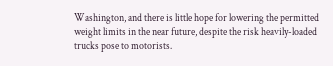Washington, and there is little hope for lowering the permitted weight limits in the near future, despite the risk heavily-loaded trucks pose to motorists.